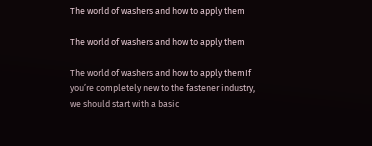The world of washers and how to apply them

The world of washers and how to apply them

The world of washers and how to apply themIf you’re completely new to the fastener industry, we should start with a basic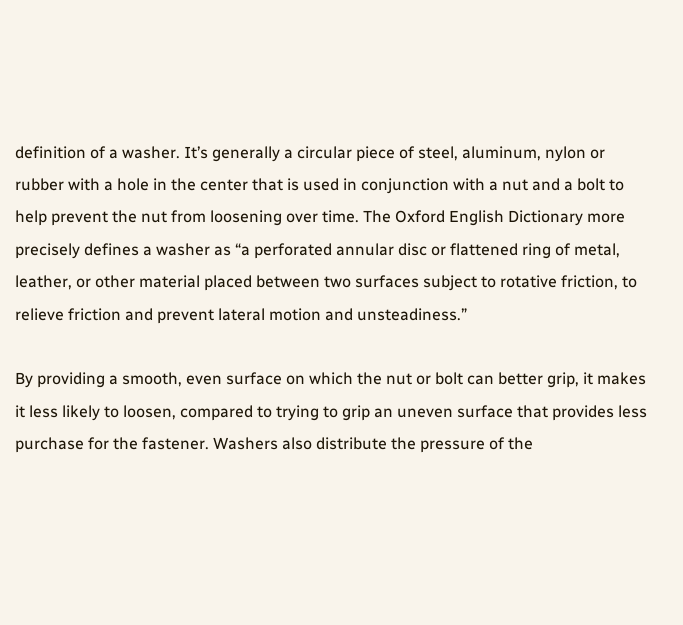definition of a washer. It’s generally a circular piece of steel, aluminum, nylon or rubber with a hole in the center that is used in conjunction with a nut and a bolt to help prevent the nut from loosening over time. The Oxford English Dictionary more precisely defines a washer as “a perforated annular disc or flattened ring of metal, leather, or other material placed between two surfaces subject to rotative friction, to relieve friction and prevent lateral motion and unsteadiness.”

By providing a smooth, even surface on which the nut or bolt can better grip, it makes it less likely to loosen, compared to trying to grip an uneven surface that provides less purchase for the fastener. Washers also distribute the pressure of the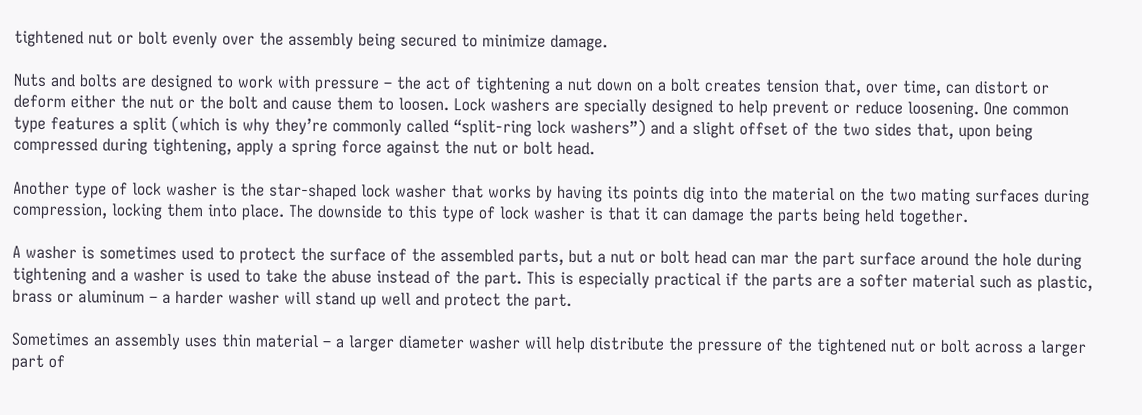tightened nut or bolt evenly over the assembly being secured to minimize damage.

Nuts and bolts are designed to work with pressure – the act of tightening a nut down on a bolt creates tension that, over time, can distort or deform either the nut or the bolt and cause them to loosen. Lock washers are specially designed to help prevent or reduce loosening. One common type features a split (which is why they’re commonly called “split-ring lock washers”) and a slight offset of the two sides that, upon being compressed during tightening, apply a spring force against the nut or bolt head.

Another type of lock washer is the star-shaped lock washer that works by having its points dig into the material on the two mating surfaces during compression, locking them into place. The downside to this type of lock washer is that it can damage the parts being held together.

A washer is sometimes used to protect the surface of the assembled parts, but a nut or bolt head can mar the part surface around the hole during tightening and a washer is used to take the abuse instead of the part. This is especially practical if the parts are a softer material such as plastic, brass or aluminum – a harder washer will stand up well and protect the part.

Sometimes an assembly uses thin material – a larger diameter washer will help distribute the pressure of the tightened nut or bolt across a larger part of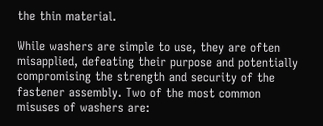the thin material.

While washers are simple to use, they are often misapplied, defeating their purpose and potentially compromising the strength and security of the fastener assembly. Two of the most common misuses of washers are: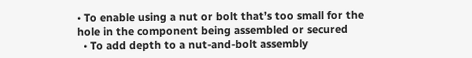• To enable using a nut or bolt that’s too small for the hole in the component being assembled or secured
  • To add depth to a nut-and-bolt assembly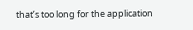that’s too long for the application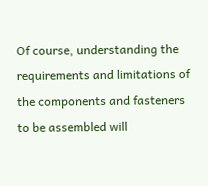Of course, understanding the requirements and limitations of the components and fasteners to be assembled will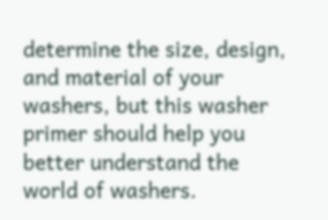determine the size, design, and material of your washers, but this washer primer should help you better understand the world of washers.